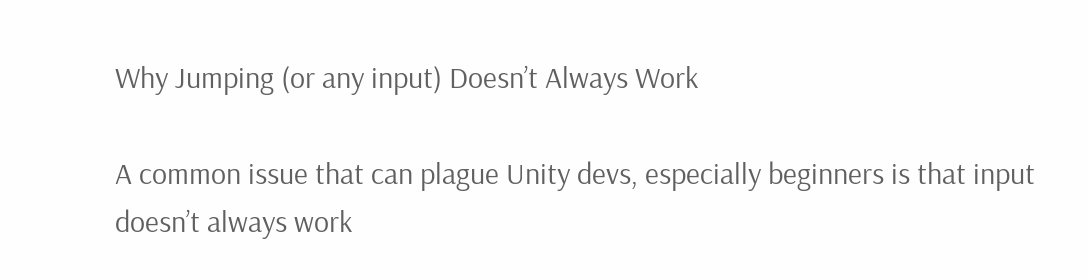Why Jumping (or any input) Doesn’t Always Work

A common issue that can plague Unity devs, especially beginners is that input doesn’t always work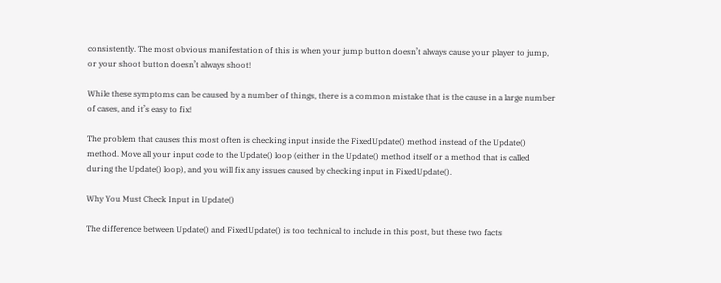consistently. The most obvious manifestation of this is when your jump button doesn’t always cause your player to jump, or your shoot button doesn’t always shoot!

While these symptoms can be caused by a number of things, there is a common mistake that is the cause in a large number of cases, and it’s easy to fix!

The problem that causes this most often is checking input inside the FixedUpdate() method instead of the Update() method. Move all your input code to the Update() loop (either in the Update() method itself or a method that is called during the Update() loop), and you will fix any issues caused by checking input in FixedUpdate().

Why You Must Check Input in Update()

The difference between Update() and FixedUpdate() is too technical to include in this post, but these two facts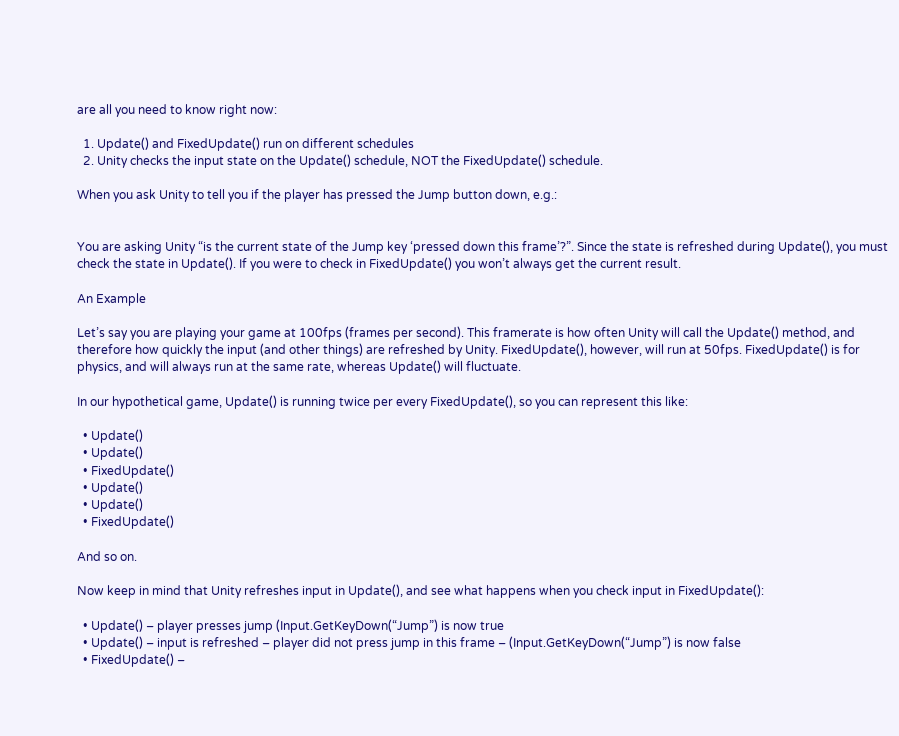are all you need to know right now:

  1. Update() and FixedUpdate() run on different schedules
  2. Unity checks the input state on the Update() schedule, NOT the FixedUpdate() schedule.

When you ask Unity to tell you if the player has pressed the Jump button down, e.g.:


You are asking Unity “is the current state of the Jump key ‘pressed down this frame’?”. Since the state is refreshed during Update(), you must check the state in Update(). If you were to check in FixedUpdate() you won’t always get the current result.

An Example

Let’s say you are playing your game at 100fps (frames per second). This framerate is how often Unity will call the Update() method, and therefore how quickly the input (and other things) are refreshed by Unity. FixedUpdate(), however, will run at 50fps. FixedUpdate() is for physics, and will always run at the same rate, whereas Update() will fluctuate.

In our hypothetical game, Update() is running twice per every FixedUpdate(), so you can represent this like:

  • Update()
  • Update()
  • FixedUpdate()
  • Update()
  • Update()
  • FixedUpdate()

And so on.

Now keep in mind that Unity refreshes input in Update(), and see what happens when you check input in FixedUpdate():

  • Update() – player presses jump (Input.GetKeyDown(“Jump”) is now true
  • Update() – input is refreshed – player did not press jump in this frame – (Input.GetKeyDown(“Jump”) is now false
  • FixedUpdate() –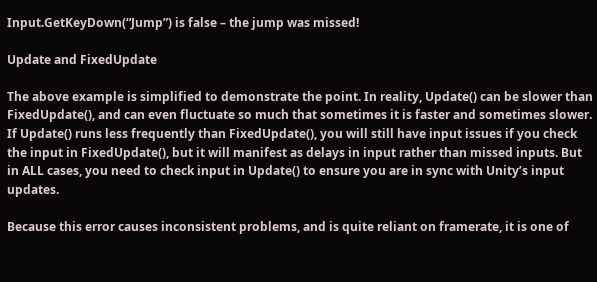Input.GetKeyDown(“Jump”) is false – the jump was missed!

Update and FixedUpdate

The above example is simplified to demonstrate the point. In reality, Update() can be slower than FixedUpdate(), and can even fluctuate so much that sometimes it is faster and sometimes slower. If Update() runs less frequently than FixedUpdate(), you will still have input issues if you check the input in FixedUpdate(), but it will manifest as delays in input rather than missed inputs. But in ALL cases, you need to check input in Update() to ensure you are in sync with Unity’s input updates.

Because this error causes inconsistent problems, and is quite reliant on framerate, it is one of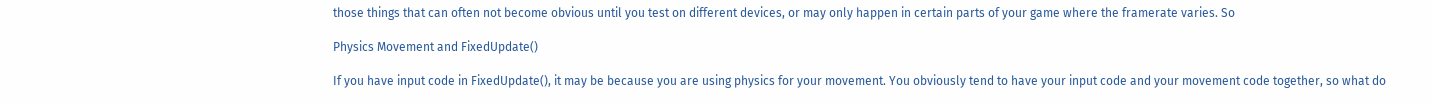those things that can often not become obvious until you test on different devices, or may only happen in certain parts of your game where the framerate varies. So

Physics Movement and FixedUpdate()

If you have input code in FixedUpdate(), it may be because you are using physics for your movement. You obviously tend to have your input code and your movement code together, so what do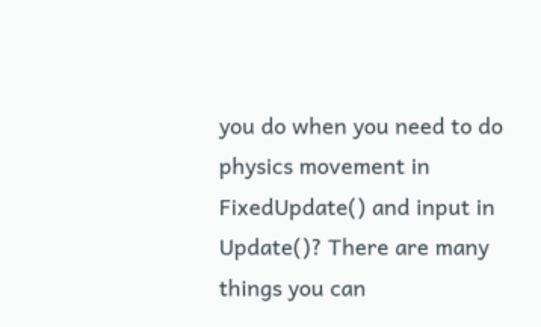you do when you need to do physics movement in FixedUpdate() and input in Update()? There are many things you can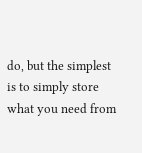do, but the simplest is to simply store what you need from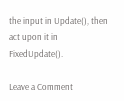the input in Update(), then act upon it in FixedUpdate().

Leave a Comment